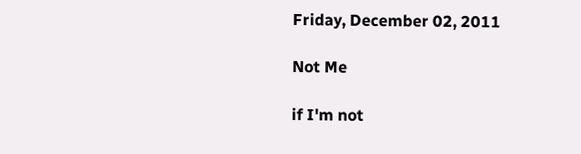Friday, December 02, 2011

Not Me

if I'm not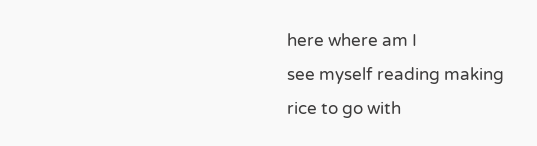here where am I
see myself reading making
rice to go with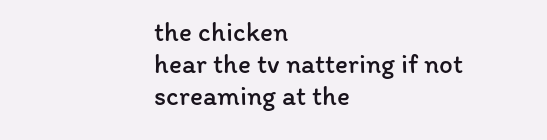the chicken
hear the tv nattering if not
screaming at the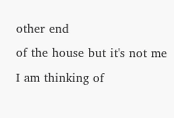other end
of the house but it's not me
I am thinking of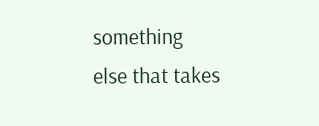something
else that takes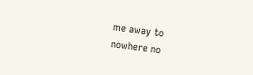me away to
nowhere no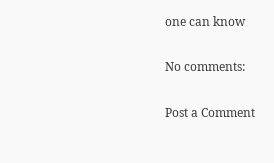one can know

No comments:

Post a Comment